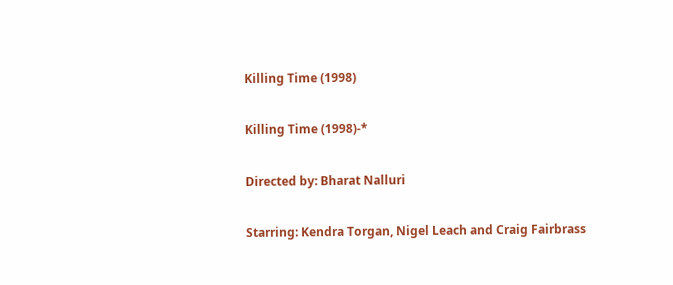Killing Time (1998)

Killing Time (1998)-*

Directed by: Bharat Nalluri

Starring: Kendra Torgan, Nigel Leach and Craig Fairbrass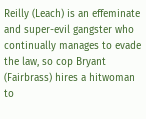Reilly (Leach) is an effeminate and super-evil gangster who continually manages to evade the law, so cop Bryant (Fairbrass) hires a hitwoman to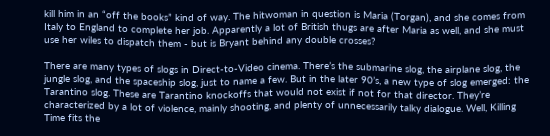kill him in an “off the books” kind of way. The hitwoman in question is Maria (Torgan), and she comes from Italy to England to complete her job. Apparently a lot of British thugs are after Maria as well, and she must use her wiles to dispatch them - but is Bryant behind any double crosses?

There are many types of slogs in Direct-to-Video cinema. There’s the submarine slog, the airplane slog, the jungle slog, and the spaceship slog, just to name a few. But in the later 90’s, a new type of slog emerged: the Tarantino slog. These are Tarantino knockoffs that would not exist if not for that director. They’re characterized by a lot of violence, mainly shooting, and plenty of unnecessarily talky dialogue. Well, Killing Time fits the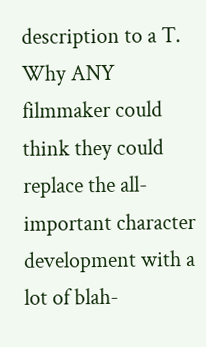description to a T. Why ANY filmmaker could think they could replace the all-important character development with a lot of blah-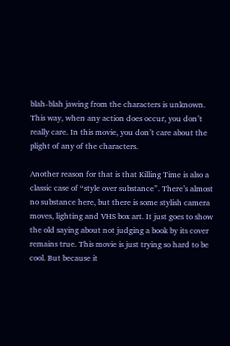blah-blah jawing from the characters is unknown. This way, when any action does occur, you don’t really care. In this movie, you don’t care about the plight of any of the characters.

Another reason for that is that Killing Time is also a classic case of “style over substance”. There’s almost no substance here, but there is some stylish camera moves, lighting and VHS box art. It just goes to show the old saying about not judging a book by its cover remains true. This movie is just trying so hard to be cool. But because it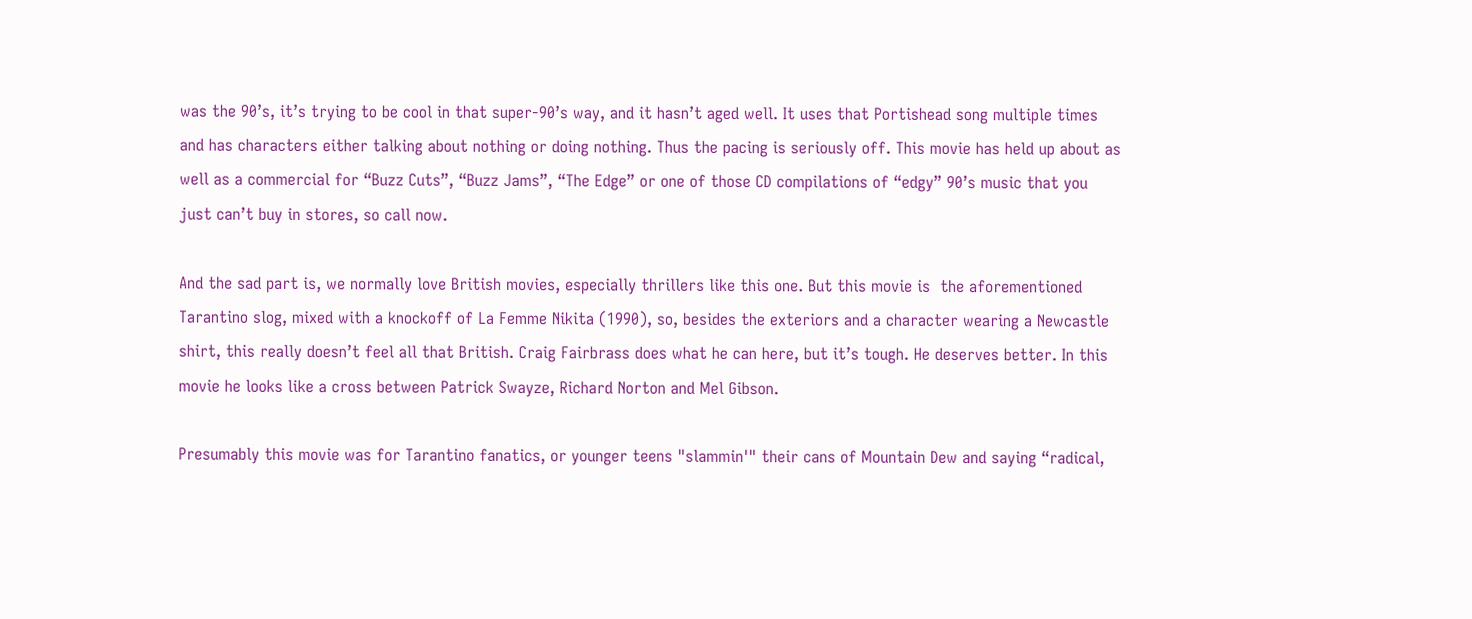was the 90’s, it’s trying to be cool in that super-90’s way, and it hasn’t aged well. It uses that Portishead song multiple times and has characters either talking about nothing or doing nothing. Thus the pacing is seriously off. This movie has held up about as well as a commercial for “Buzz Cuts”, “Buzz Jams”, “The Edge” or one of those CD compilations of “edgy” 90’s music that you just can’t buy in stores, so call now.

And the sad part is, we normally love British movies, especially thrillers like this one. But this movie is  the aforementioned Tarantino slog, mixed with a knockoff of La Femme Nikita (1990), so, besides the exteriors and a character wearing a Newcastle shirt, this really doesn’t feel all that British. Craig Fairbrass does what he can here, but it’s tough. He deserves better. In this movie he looks like a cross between Patrick Swayze, Richard Norton and Mel Gibson.

Presumably this movie was for Tarantino fanatics, or younger teens "slammin'" their cans of Mountain Dew and saying “radical,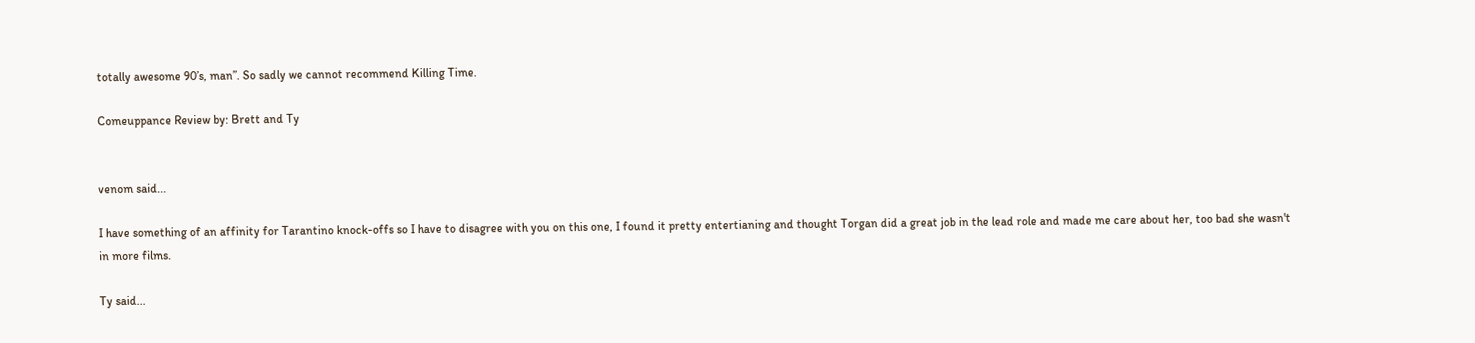totally awesome 90’s, man”. So sadly we cannot recommend Killing Time.

Comeuppance Review by: Brett and Ty


venom said...

I have something of an affinity for Tarantino knock-offs so I have to disagree with you on this one, I found it pretty entertianing and thought Torgan did a great job in the lead role and made me care about her, too bad she wasn't in more films.

Ty said...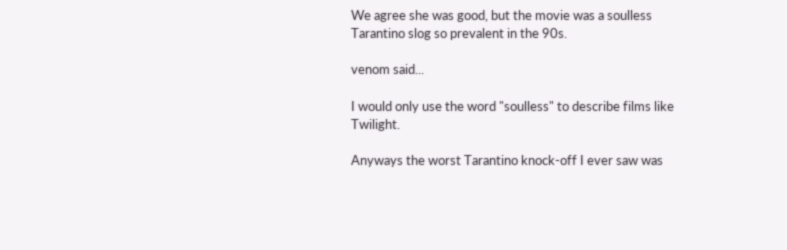We agree she was good, but the movie was a soulless Tarantino slog so prevalent in the 90s.

venom said...

I would only use the word "soulless" to describe films like Twilight.

Anyways the worst Tarantino knock-off I ever saw was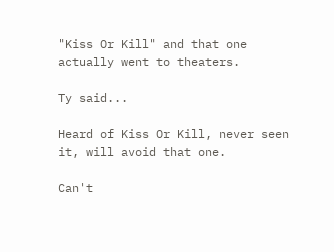"Kiss Or Kill" and that one actually went to theaters.

Ty said...

Heard of Kiss Or Kill, never seen it, will avoid that one.

Can't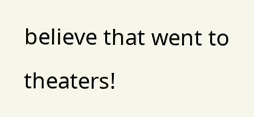believe that went to theaters!